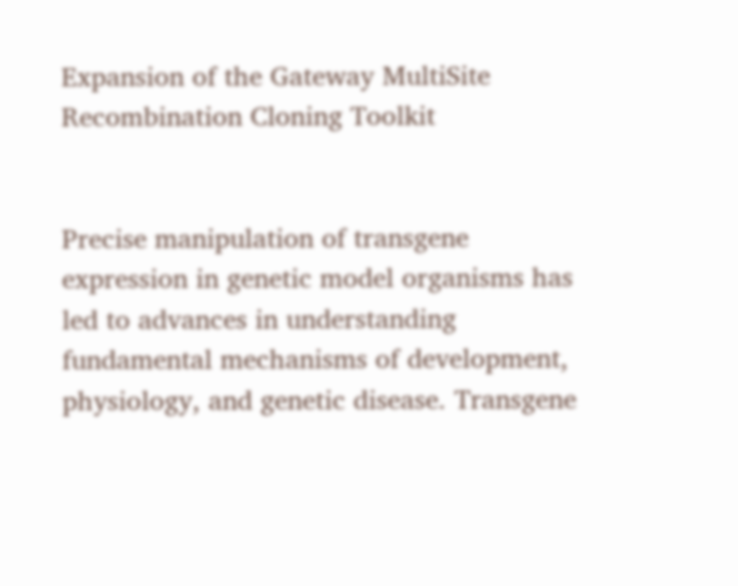Expansion of the Gateway MultiSite Recombination Cloning Toolkit


Precise manipulation of transgene expression in genetic model organisms has led to advances in understanding fundamental mechanisms of development, physiology, and genetic disease. Transgene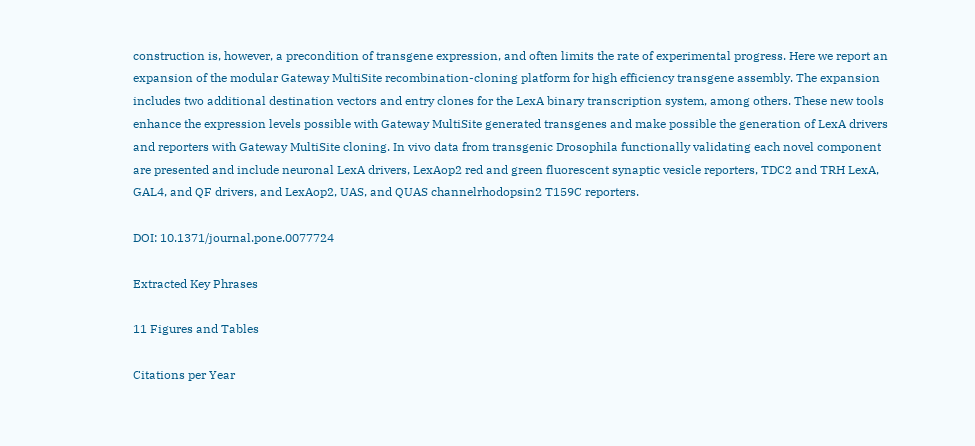construction is, however, a precondition of transgene expression, and often limits the rate of experimental progress. Here we report an expansion of the modular Gateway MultiSite recombination-cloning platform for high efficiency transgene assembly. The expansion includes two additional destination vectors and entry clones for the LexA binary transcription system, among others. These new tools enhance the expression levels possible with Gateway MultiSite generated transgenes and make possible the generation of LexA drivers and reporters with Gateway MultiSite cloning. In vivo data from transgenic Drosophila functionally validating each novel component are presented and include neuronal LexA drivers, LexAop2 red and green fluorescent synaptic vesicle reporters, TDC2 and TRH LexA, GAL4, and QF drivers, and LexAop2, UAS, and QUAS channelrhodopsin2 T159C reporters.

DOI: 10.1371/journal.pone.0077724

Extracted Key Phrases

11 Figures and Tables

Citations per Year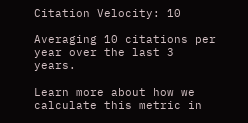Citation Velocity: 10

Averaging 10 citations per year over the last 3 years.

Learn more about how we calculate this metric in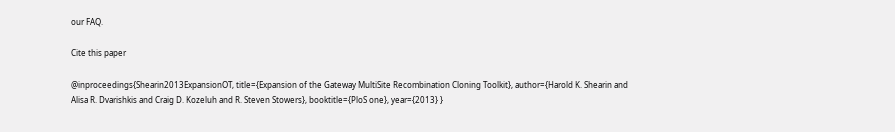our FAQ.

Cite this paper

@inproceedings{Shearin2013ExpansionOT, title={Expansion of the Gateway MultiSite Recombination Cloning Toolkit}, author={Harold K. Shearin and Alisa R. Dvarishkis and Craig D. Kozeluh and R. Steven Stowers}, booktitle={PloS one}, year={2013} }